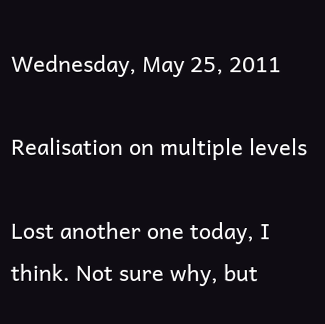Wednesday, May 25, 2011

Realisation on multiple levels

Lost another one today, I think. Not sure why, but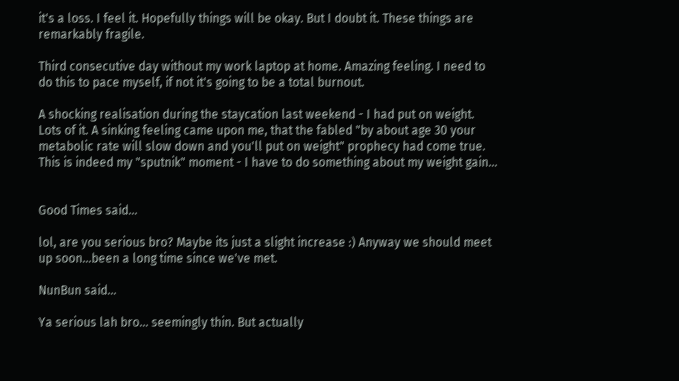it's a loss. I feel it. Hopefully things will be okay. But I doubt it. These things are remarkably fragile.

Third consecutive day without my work laptop at home. Amazing feeling. I need to do this to pace myself, if not it's going to be a total burnout.

A shocking realisation during the staycation last weekend - I had put on weight. Lots of it. A sinking feeling came upon me, that the fabled "by about age 30 your metabolic rate will slow down and you'll put on weight" prophecy had come true. This is indeed my "sputnik" moment - I have to do something about my weight gain...


Good Times said...

lol, are you serious bro? Maybe its just a slight increase :) Anyway we should meet up soon...been a long time since we've met.

NunBun said...

Ya serious lah bro... seemingly thin. But actually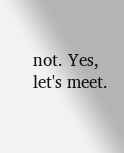not. Yes, let's meet.